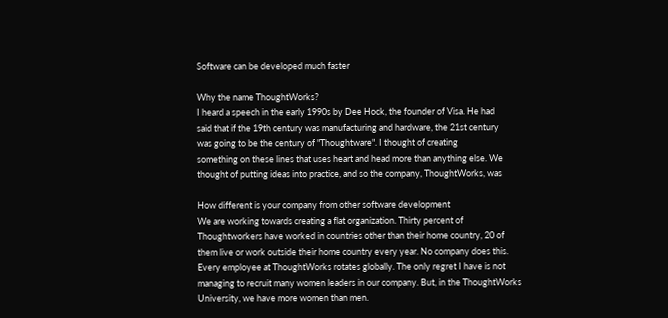Software can be developed much faster

Why the name ThoughtWorks?
I heard a speech in the early 1990s by Dee Hock, the founder of Visa. He had
said that if the 19th century was manufacturing and hardware, the 21st century
was going to be the century of "Thoughtware". I thought of creating
something on these lines that uses heart and head more than anything else. We
thought of putting ideas into practice, and so the company, ThoughtWorks, was

How different is your company from other software development
We are working towards creating a flat organization. Thirty percent of
Thoughtworkers have worked in countries other than their home country, 20 of
them live or work outside their home country every year. No company does this.
Every employee at ThoughtWorks rotates globally. The only regret I have is not
managing to recruit many women leaders in our company. But, in the ThoughtWorks
University, we have more women than men.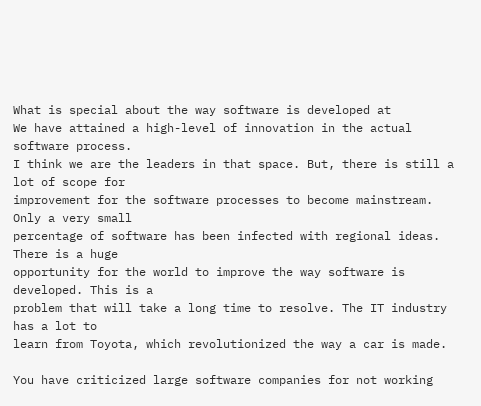What is special about the way software is developed at
We have attained a high-level of innovation in the actual software process.
I think we are the leaders in that space. But, there is still a lot of scope for
improvement for the software processes to become mainstream. Only a very small
percentage of software has been infected with regional ideas. There is a huge
opportunity for the world to improve the way software is developed. This is a
problem that will take a long time to resolve. The IT industry has a lot to
learn from Toyota, which revolutionized the way a car is made.

You have criticized large software companies for not working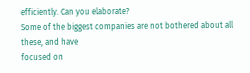efficiently. Can you elaborate?
Some of the biggest companies are not bothered about all these, and have
focused on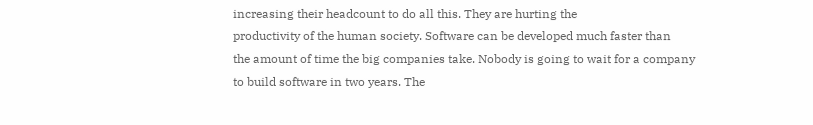increasing their headcount to do all this. They are hurting the
productivity of the human society. Software can be developed much faster than
the amount of time the big companies take. Nobody is going to wait for a company
to build software in two years. The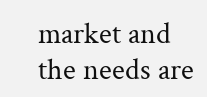market and the needs are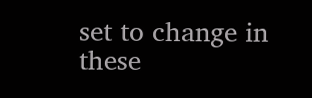set to change in
these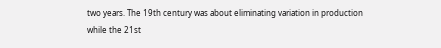two years. The 19th century was about eliminating variation in production
while the 21st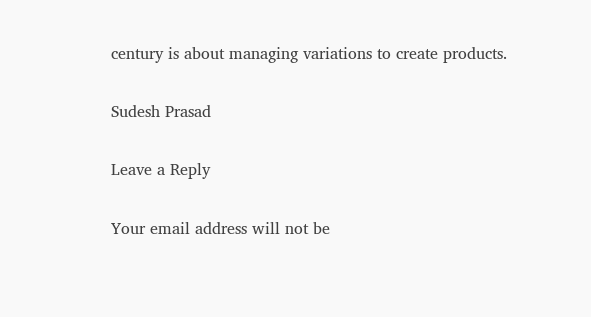century is about managing variations to create products.

Sudesh Prasad

Leave a Reply

Your email address will not be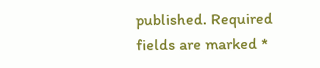published. Required fields are marked *